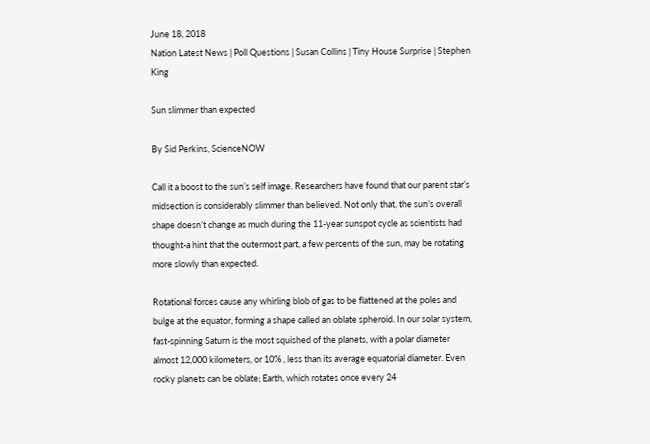June 18, 2018
Nation Latest News | Poll Questions | Susan Collins | Tiny House Surprise | Stephen King

Sun slimmer than expected

By Sid Perkins, ScienceNOW

Call it a boost to the sun’s self image. Researchers have found that our parent star’s midsection is considerably slimmer than believed. Not only that, the sun’s overall shape doesn’t change as much during the 11-year sunspot cycle as scientists had thought-a hint that the outermost part, a few percents of the sun, may be rotating more slowly than expected.

Rotational forces cause any whirling blob of gas to be flattened at the poles and bulge at the equator, forming a shape called an oblate spheroid. In our solar system, fast-spinning Saturn is the most squished of the planets, with a polar diameter almost 12,000 kilometers, or 10% , less than its average equatorial diameter. Even rocky planets can be oblate; Earth, which rotates once every 24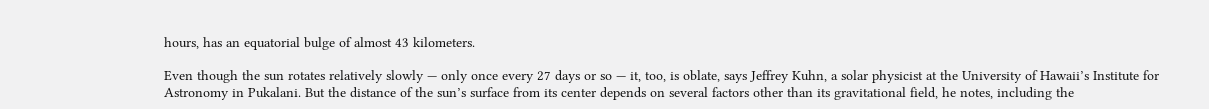hours, has an equatorial bulge of almost 43 kilometers.

Even though the sun rotates relatively slowly — only once every 27 days or so — it, too, is oblate, says Jeffrey Kuhn, a solar physicist at the University of Hawaii’s Institute for Astronomy in Pukalani. But the distance of the sun’s surface from its center depends on several factors other than its gravitational field, he notes, including the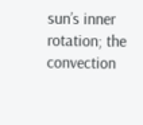sun’s inner rotation; the convection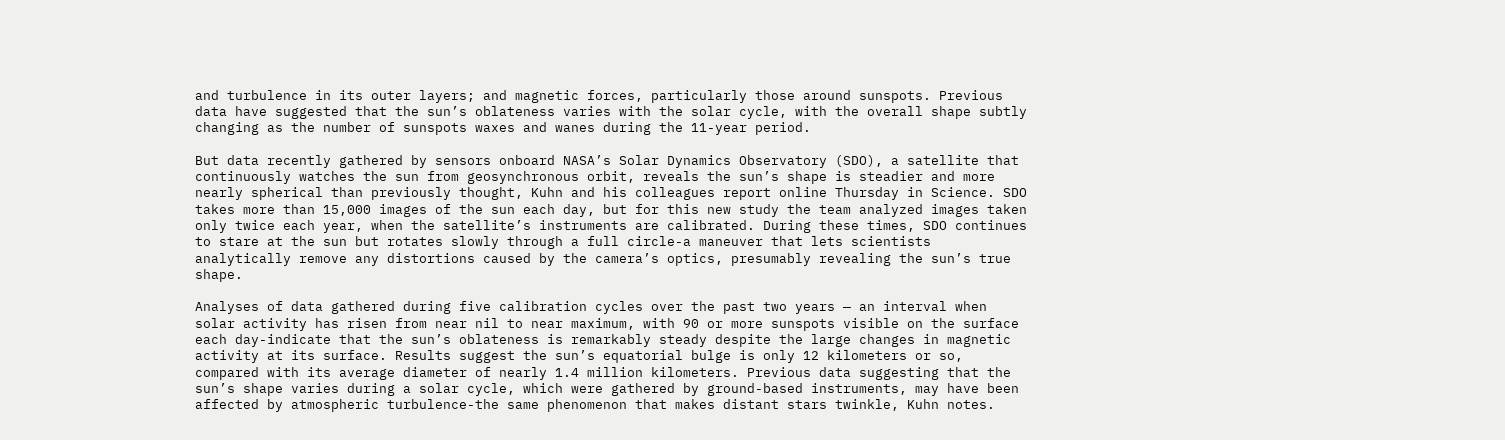and turbulence in its outer layers; and magnetic forces, particularly those around sunspots. Previous data have suggested that the sun’s oblateness varies with the solar cycle, with the overall shape subtly changing as the number of sunspots waxes and wanes during the 11-year period.

But data recently gathered by sensors onboard NASA’s Solar Dynamics Observatory (SDO), a satellite that continuously watches the sun from geosynchronous orbit, reveals the sun’s shape is steadier and more nearly spherical than previously thought, Kuhn and his colleagues report online Thursday in Science. SDO takes more than 15,000 images of the sun each day, but for this new study the team analyzed images taken only twice each year, when the satellite’s instruments are calibrated. During these times, SDO continues to stare at the sun but rotates slowly through a full circle-a maneuver that lets scientists analytically remove any distortions caused by the camera’s optics, presumably revealing the sun’s true shape.

Analyses of data gathered during five calibration cycles over the past two years — an interval when solar activity has risen from near nil to near maximum, with 90 or more sunspots visible on the surface each day-indicate that the sun’s oblateness is remarkably steady despite the large changes in magnetic activity at its surface. Results suggest the sun’s equatorial bulge is only 12 kilometers or so, compared with its average diameter of nearly 1.4 million kilometers. Previous data suggesting that the sun’s shape varies during a solar cycle, which were gathered by ground-based instruments, may have been affected by atmospheric turbulence-the same phenomenon that makes distant stars twinkle, Kuhn notes.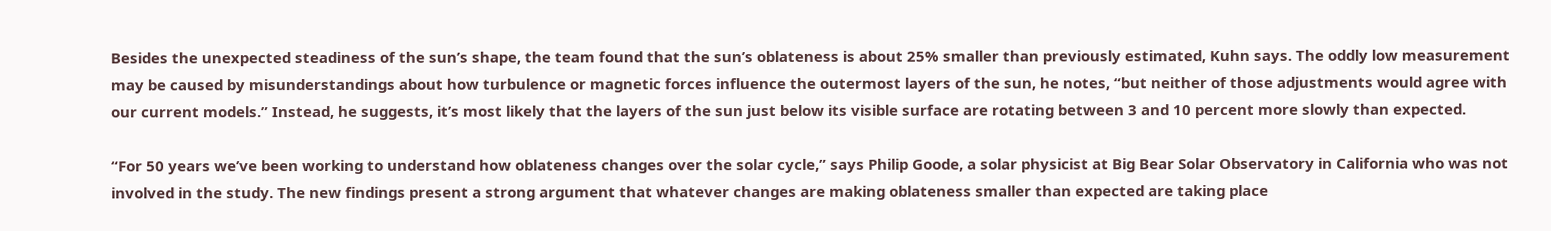Besides the unexpected steadiness of the sun’s shape, the team found that the sun’s oblateness is about 25% smaller than previously estimated, Kuhn says. The oddly low measurement may be caused by misunderstandings about how turbulence or magnetic forces influence the outermost layers of the sun, he notes, “but neither of those adjustments would agree with our current models.” Instead, he suggests, it’s most likely that the layers of the sun just below its visible surface are rotating between 3 and 10 percent more slowly than expected.

“For 50 years we’ve been working to understand how oblateness changes over the solar cycle,” says Philip Goode, a solar physicist at Big Bear Solar Observatory in California who was not involved in the study. The new findings present a strong argument that whatever changes are making oblateness smaller than expected are taking place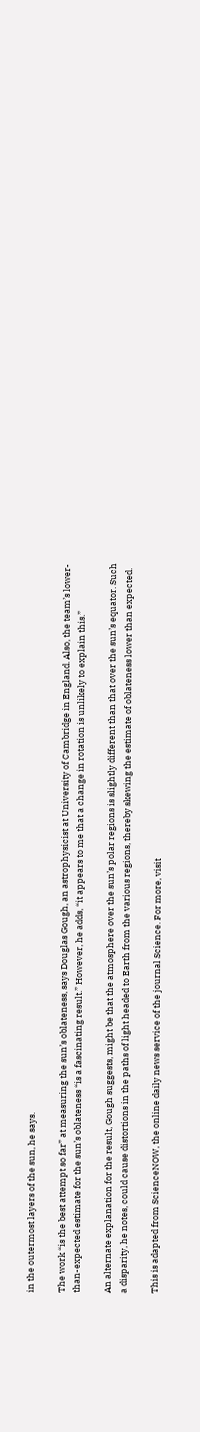in the outermost layers of the sun, he says.

The work “is the best attempt so far” at measuring the sun’s oblateness, says Douglas Gough, an astrophysicist at University of Cambridge in England. Also, the team’s lower-than-expected estimate for the sun’s oblateness “is a fascinating result.” However, he adds, “it appears to me that a change in rotation is unlikely to explain this.”

An alternate explanation for the result, Gough suggests, might be that the atmosphere over the sun’s polar regions is slightly different than that over the sun’s equator. Such a disparity, he notes, could cause distortions in the paths of light headed to Earth from the various regions, thereby skewing the estimate of oblateness lower than expected.

This is adapted from ScienceNOW, the online daily news service of the journal Science. For more, visit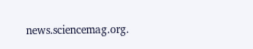news.sciencemag.org.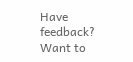Have feedback? Want to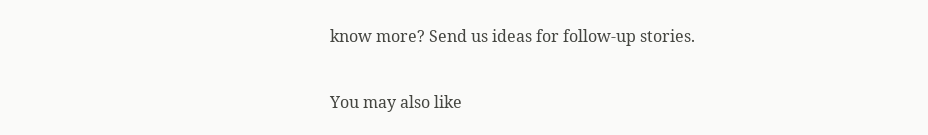know more? Send us ideas for follow-up stories.

You may also like